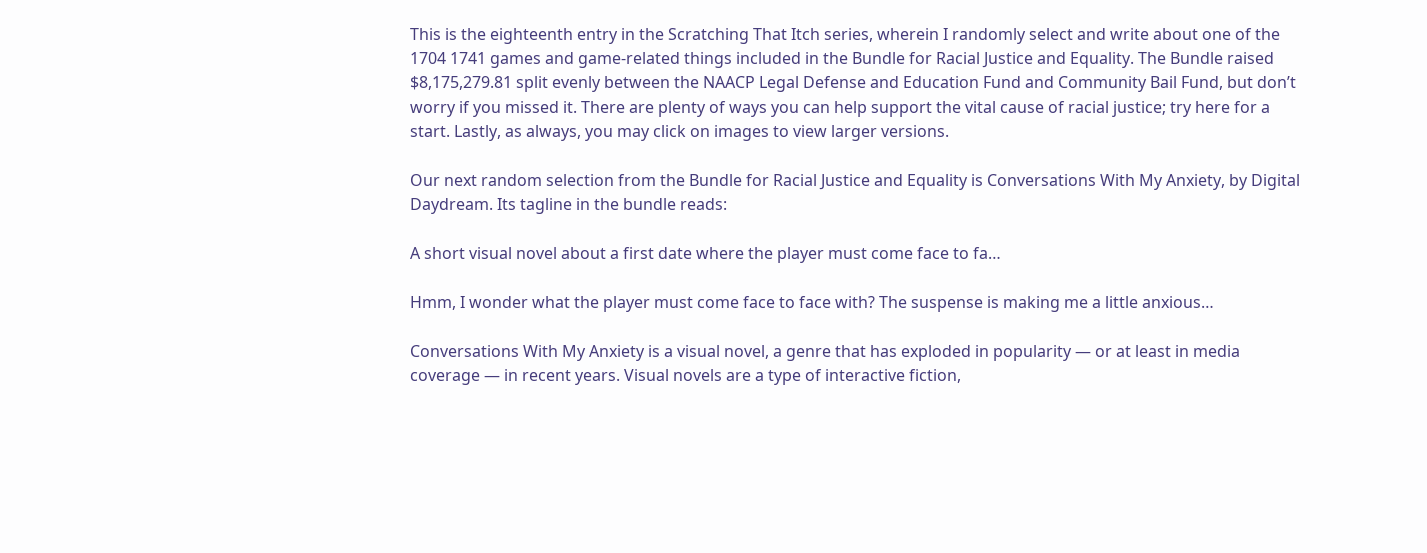This is the eighteenth entry in the Scratching That Itch series, wherein I randomly select and write about one of the 1704 1741 games and game-related things included in the Bundle for Racial Justice and Equality. The Bundle raised $8,175,279.81 split evenly between the NAACP Legal Defense and Education Fund and Community Bail Fund, but don’t worry if you missed it. There are plenty of ways you can help support the vital cause of racial justice; try here for a start. Lastly, as always, you may click on images to view larger versions.

Our next random selection from the Bundle for Racial Justice and Equality is Conversations With My Anxiety, by Digital Daydream. Its tagline in the bundle reads:

A short visual novel about a first date where the player must come face to fa…

Hmm, I wonder what the player must come face to face with? The suspense is making me a little anxious…

Conversations With My Anxiety is a visual novel, a genre that has exploded in popularity — or at least in media coverage — in recent years. Visual novels are a type of interactive fiction,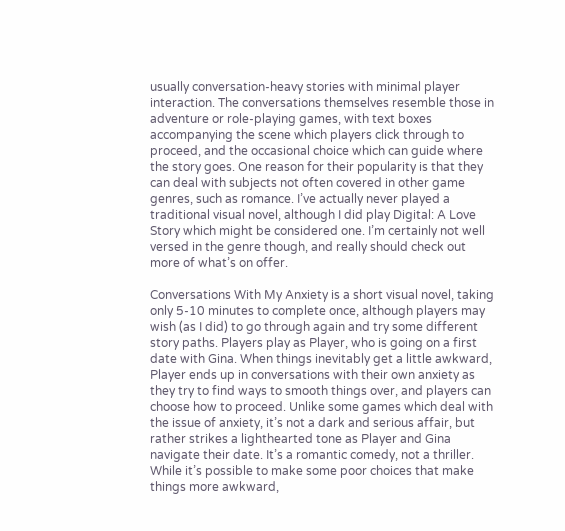usually conversation-heavy stories with minimal player interaction. The conversations themselves resemble those in adventure or role-playing games, with text boxes accompanying the scene which players click through to proceed, and the occasional choice which can guide where the story goes. One reason for their popularity is that they can deal with subjects not often covered in other game genres, such as romance. I’ve actually never played a traditional visual novel, although I did play Digital: A Love Story which might be considered one. I’m certainly not well versed in the genre though, and really should check out more of what’s on offer.

Conversations With My Anxiety is a short visual novel, taking only 5-10 minutes to complete once, although players may wish (as I did) to go through again and try some different story paths. Players play as Player, who is going on a first date with Gina. When things inevitably get a little awkward, Player ends up in conversations with their own anxiety as they try to find ways to smooth things over, and players can choose how to proceed. Unlike some games which deal with the issue of anxiety, it’s not a dark and serious affair, but rather strikes a lighthearted tone as Player and Gina navigate their date. It’s a romantic comedy, not a thriller. While it’s possible to make some poor choices that make things more awkward,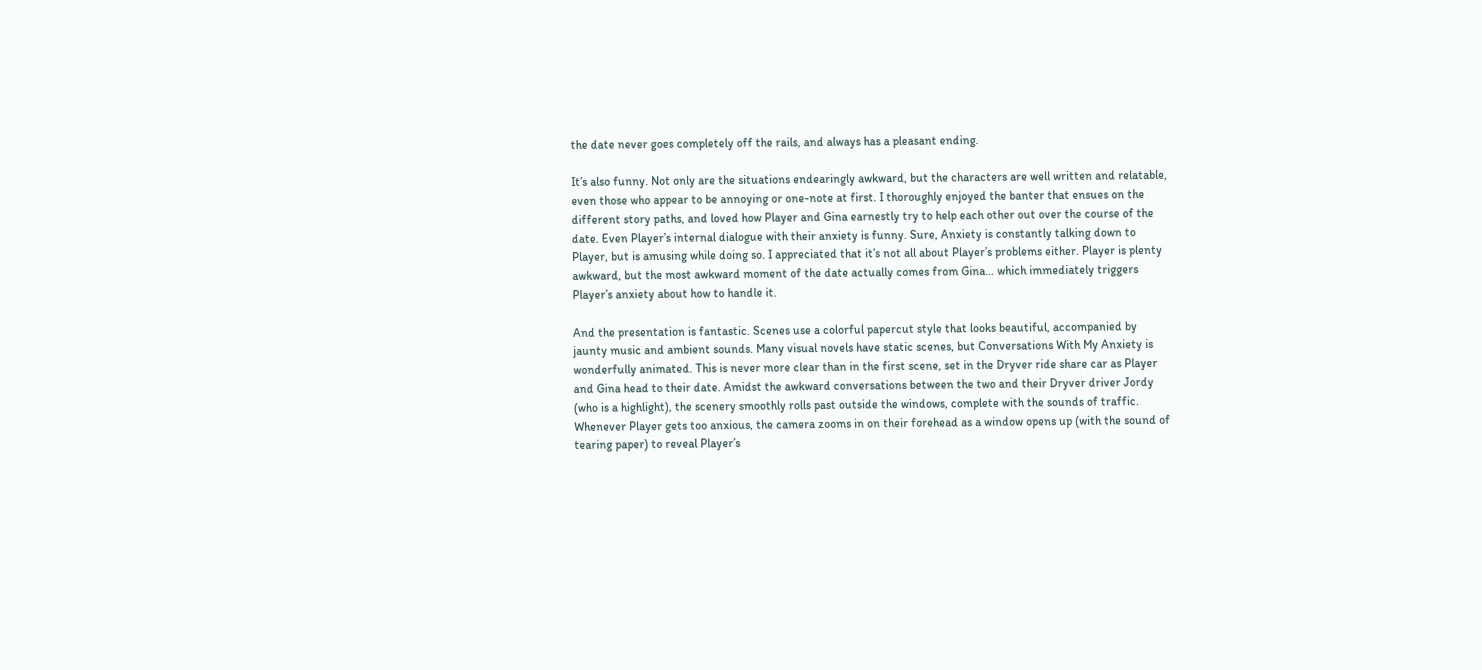the date never goes completely off the rails, and always has a pleasant ending.

It’s also funny. Not only are the situations endearingly awkward, but the characters are well written and relatable, even those who appear to be annoying or one-note at first. I thoroughly enjoyed the banter that ensues on the different story paths, and loved how Player and Gina earnestly try to help each other out over the course of the date. Even Player’s internal dialogue with their anxiety is funny. Sure, Anxiety is constantly talking down to Player, but is amusing while doing so. I appreciated that it’s not all about Player’s problems either. Player is plenty awkward, but the most awkward moment of the date actually comes from Gina… which immediately triggers Player’s anxiety about how to handle it.

And the presentation is fantastic. Scenes use a colorful papercut style that looks beautiful, accompanied by jaunty music and ambient sounds. Many visual novels have static scenes, but Conversations With My Anxiety is wonderfully animated. This is never more clear than in the first scene, set in the Dryver ride share car as Player and Gina head to their date. Amidst the awkward conversations between the two and their Dryver driver Jordy (who is a highlight), the scenery smoothly rolls past outside the windows, complete with the sounds of traffic. Whenever Player gets too anxious, the camera zooms in on their forehead as a window opens up (with the sound of tearing paper) to reveal Player’s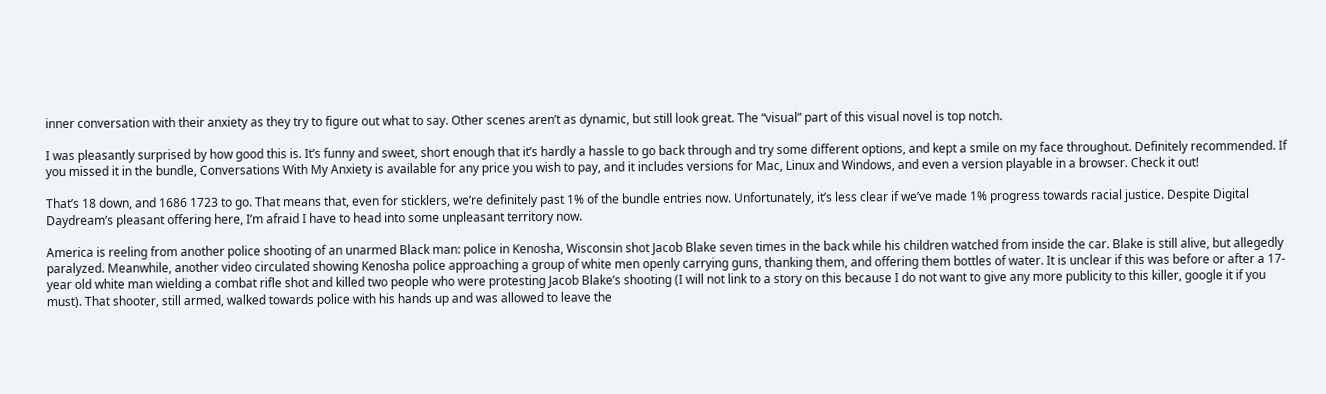inner conversation with their anxiety as they try to figure out what to say. Other scenes aren’t as dynamic, but still look great. The “visual” part of this visual novel is top notch.

I was pleasantly surprised by how good this is. It’s funny and sweet, short enough that it’s hardly a hassle to go back through and try some different options, and kept a smile on my face throughout. Definitely recommended. If you missed it in the bundle, Conversations With My Anxiety is available for any price you wish to pay, and it includes versions for Mac, Linux and Windows, and even a version playable in a browser. Check it out!

That’s 18 down, and 1686 1723 to go. That means that, even for sticklers, we’re definitely past 1% of the bundle entries now. Unfortunately, it’s less clear if we’ve made 1% progress towards racial justice. Despite Digital Daydream’s pleasant offering here, I’m afraid I have to head into some unpleasant territory now.

America is reeling from another police shooting of an unarmed Black man: police in Kenosha, Wisconsin shot Jacob Blake seven times in the back while his children watched from inside the car. Blake is still alive, but allegedly paralyzed. Meanwhile, another video circulated showing Kenosha police approaching a group of white men openly carrying guns, thanking them, and offering them bottles of water. It is unclear if this was before or after a 17-year old white man wielding a combat rifle shot and killed two people who were protesting Jacob Blake’s shooting (I will not link to a story on this because I do not want to give any more publicity to this killer, google it if you must). That shooter, still armed, walked towards police with his hands up and was allowed to leave the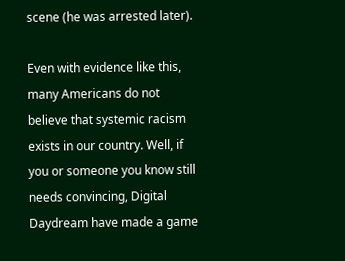scene (he was arrested later).

Even with evidence like this, many Americans do not believe that systemic racism exists in our country. Well, if you or someone you know still needs convincing, Digital Daydream have made a game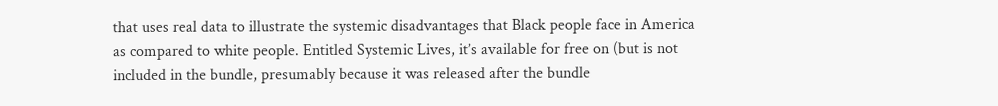that uses real data to illustrate the systemic disadvantages that Black people face in America as compared to white people. Entitled Systemic Lives, it’s available for free on (but is not included in the bundle, presumably because it was released after the bundle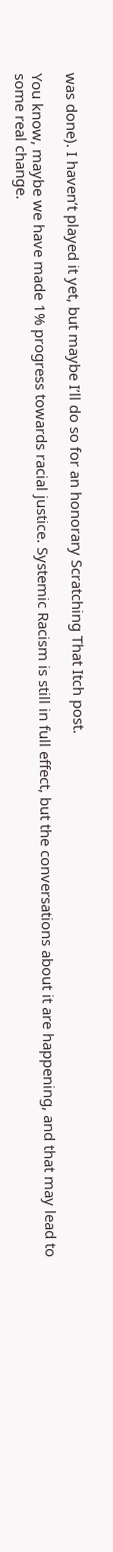was done). I haven’t played it yet, but maybe I’ll do so for an honorary Scratching That Itch post.

You know, maybe we have made 1% progress towards racial justice. Systemic Racism is still in full effect, but the conversations about it are happening, and that may lead to some real change.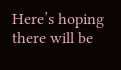Here’s hoping there will be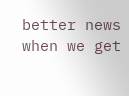better news when we get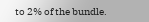to 2% of the bundle.